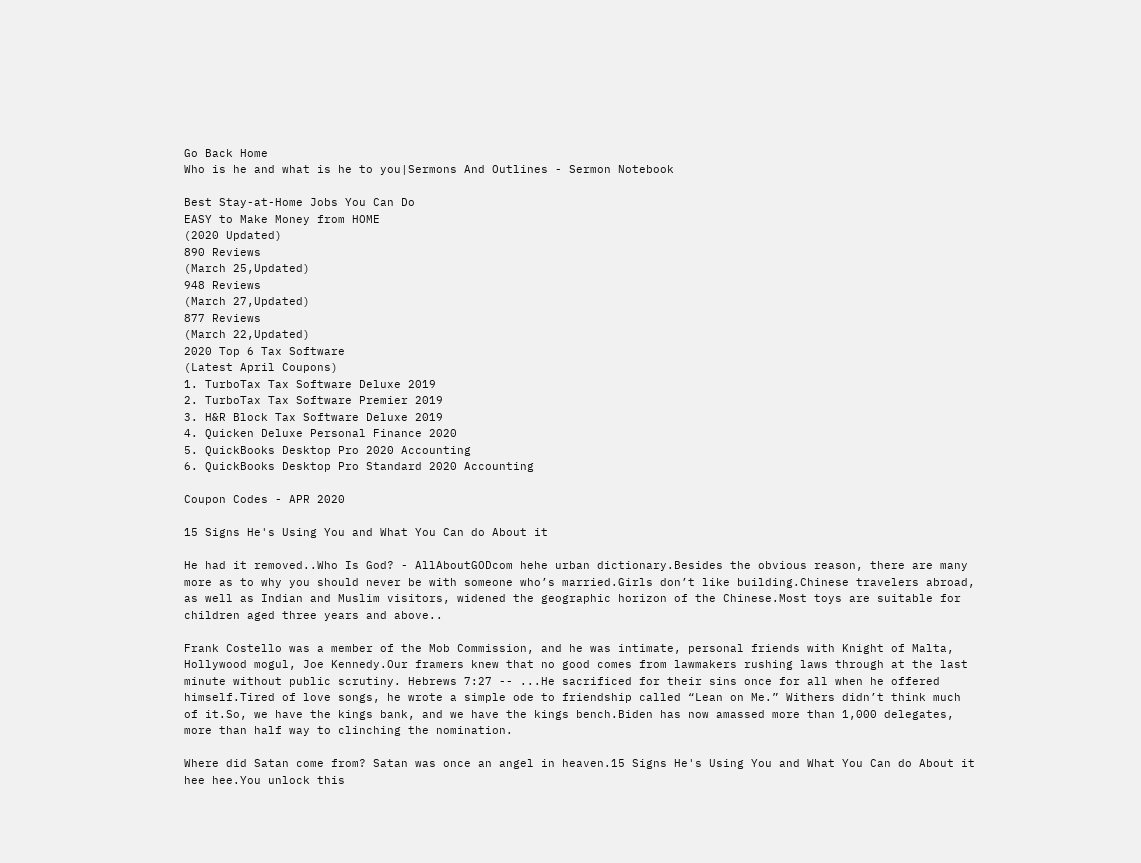Go Back Home
Who is he and what is he to you|Sermons And Outlines - Sermon Notebook

Best Stay-at-Home Jobs You Can Do
EASY to Make Money from HOME
(2020 Updated)
890 Reviews
(March 25,Updated)
948 Reviews
(March 27,Updated)
877 Reviews
(March 22,Updated)
2020 Top 6 Tax Software
(Latest April Coupons)
1. TurboTax Tax Software Deluxe 2019
2. TurboTax Tax Software Premier 2019
3. H&R Block Tax Software Deluxe 2019
4. Quicken Deluxe Personal Finance 2020
5. QuickBooks Desktop Pro 2020 Accounting
6. QuickBooks Desktop Pro Standard 2020 Accounting

Coupon Codes - APR 2020

15 Signs He's Using You and What You Can do About it

He had it removed..Who Is God? - AllAboutGODcom hehe urban dictionary.Besides the obvious reason, there are many more as to why you should never be with someone who’s married.Girls don’t like building.Chinese travelers abroad, as well as Indian and Muslim visitors, widened the geographic horizon of the Chinese.Most toys are suitable for children aged three years and above..

Frank Costello was a member of the Mob Commission, and he was intimate, personal friends with Knight of Malta, Hollywood mogul, Joe Kennedy.Our framers knew that no good comes from lawmakers rushing laws through at the last minute without public scrutiny. Hebrews 7:27 -- ...He sacrificed for their sins once for all when he offered himself.Tired of love songs, he wrote a simple ode to friendship called “Lean on Me.” Withers didn’t think much of it.So, we have the kings bank, and we have the kings bench.Biden has now amassed more than 1,000 delegates, more than half way to clinching the nomination.

Where did Satan come from? Satan was once an angel in heaven.15 Signs He's Using You and What You Can do About it hee hee.You unlock this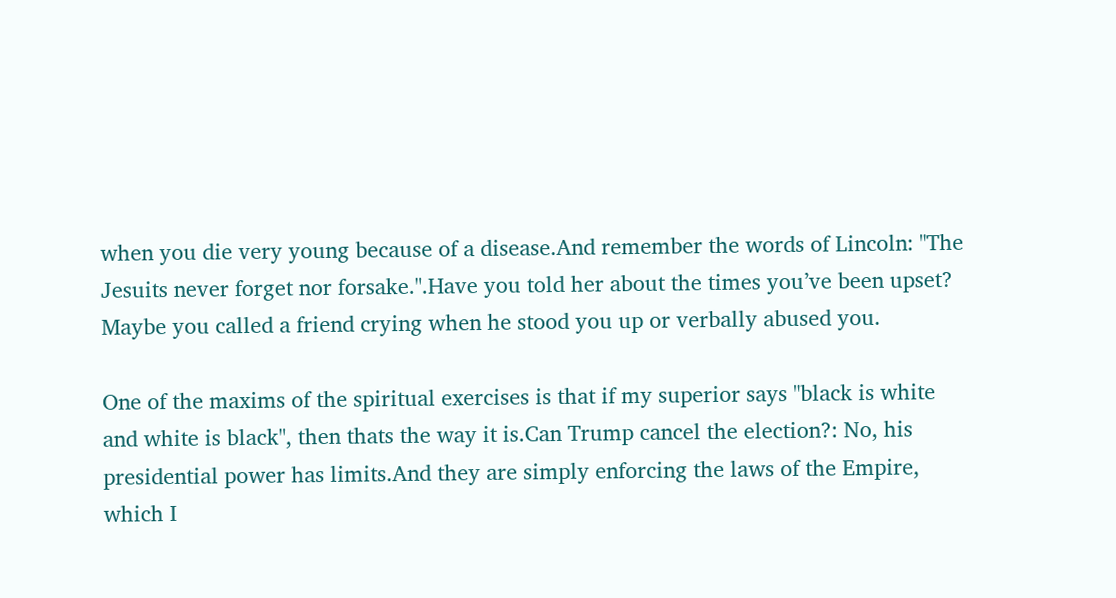when you die very young because of a disease.And remember the words of Lincoln: "The Jesuits never forget nor forsake.".Have you told her about the times you’ve been upset? Maybe you called a friend crying when he stood you up or verbally abused you.

One of the maxims of the spiritual exercises is that if my superior says "black is white and white is black", then thats the way it is.Can Trump cancel the election?: No, his presidential power has limits.And they are simply enforcing the laws of the Empire, which I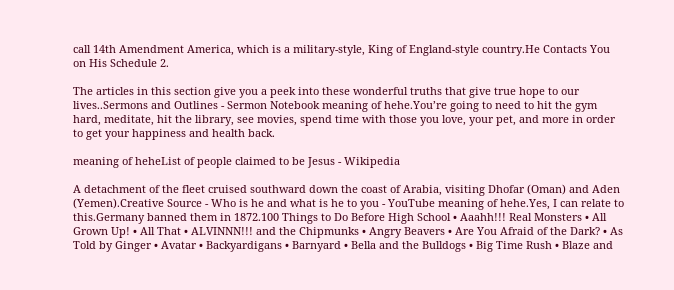call 14th Amendment America, which is a military-style, King of England-style country.He Contacts You on His Schedule 2.

The articles in this section give you a peek into these wonderful truths that give true hope to our lives..Sermons and Outlines - Sermon Notebook meaning of hehe.You’re going to need to hit the gym hard, meditate, hit the library, see movies, spend time with those you love, your pet, and more in order to get your happiness and health back.

meaning of heheList of people claimed to be Jesus - Wikipedia

A detachment of the fleet cruised southward down the coast of Arabia, visiting Dhofar (Oman) and Aden (Yemen).Creative Source - Who is he and what is he to you - YouTube meaning of hehe.Yes, I can relate to this.Germany banned them in 1872.100 Things to Do Before High School • Aaahh!!! Real Monsters • All Grown Up! • All That • ALVINNN!!! and the Chipmunks • Angry Beavers • Are You Afraid of the Dark? • As Told by Ginger • Avatar • Backyardigans • Barnyard • Bella and the Bulldogs • Big Time Rush • Blaze and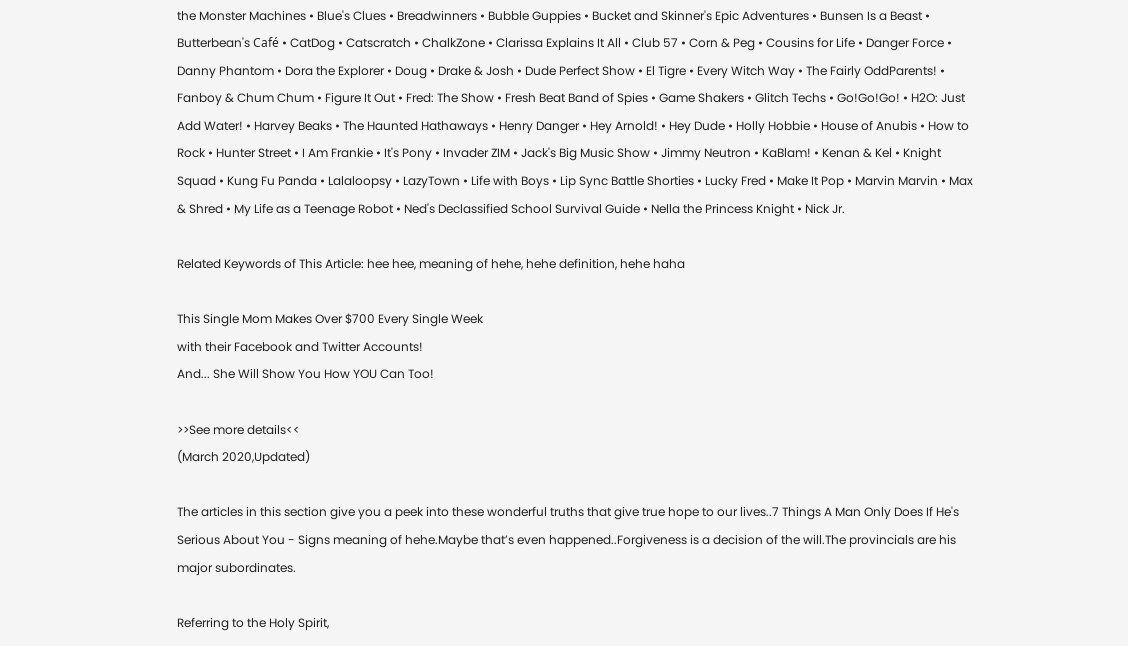the Monster Machines • Blue's Clues • Breadwinners • Bubble Guppies • Bucket and Skinner's Epic Adventures • Bunsen Is a Beast • Butterbean's Café • CatDog • Catscratch • ChalkZone • Clarissa Explains It All • Club 57 • Corn & Peg • Cousins for Life • Danger Force • Danny Phantom • Dora the Explorer • Doug • Drake & Josh • Dude Perfect Show • El Tigre • Every Witch Way • The Fairly OddParents! • Fanboy & Chum Chum • Figure It Out • Fred: The Show • Fresh Beat Band of Spies • Game Shakers • Glitch Techs • Go!Go!Go! • H2O: Just Add Water! • Harvey Beaks • The Haunted Hathaways • Henry Danger • Hey Arnold! • Hey Dude • Holly Hobbie • House of Anubis • How to Rock • Hunter Street • I Am Frankie • It's Pony • Invader ZIM • Jack's Big Music Show • Jimmy Neutron • KaBlam! • Kenan & Kel • Knight Squad • Kung Fu Panda • Lalaloopsy • LazyTown • Life with Boys • Lip Sync Battle Shorties • Lucky Fred • Make It Pop • Marvin Marvin • Max & Shred • My Life as a Teenage Robot • Ned's Declassified School Survival Guide • Nella the Princess Knight • Nick Jr.

Related Keywords of This Article: hee hee, meaning of hehe, hehe definition, hehe haha

This Single Mom Makes Over $700 Every Single Week
with their Facebook and Twitter Accounts!
And... She Will Show You How YOU Can Too!

>>See more details<<
(March 2020,Updated)

The articles in this section give you a peek into these wonderful truths that give true hope to our lives..7 Things A Man Only Does If He's Serious About You - Signs meaning of hehe.Maybe that’s even happened..Forgiveness is a decision of the will.The provincials are his major subordinates.

Referring to the Holy Spirit,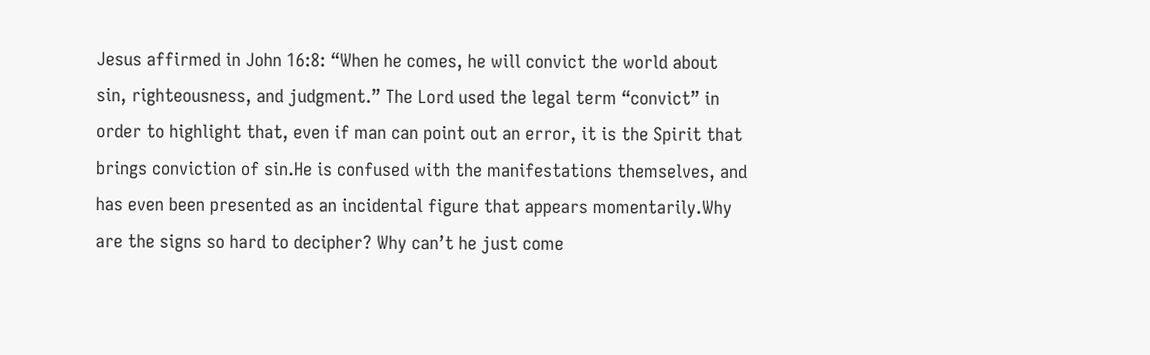Jesus affirmed in John 16:8: “When he comes, he will convict the world about sin, righteousness, and judgment.” The Lord used the legal term “convict” in order to highlight that, even if man can point out an error, it is the Spirit that brings conviction of sin.He is confused with the manifestations themselves, and has even been presented as an incidental figure that appears momentarily.Why are the signs so hard to decipher? Why can’t he just come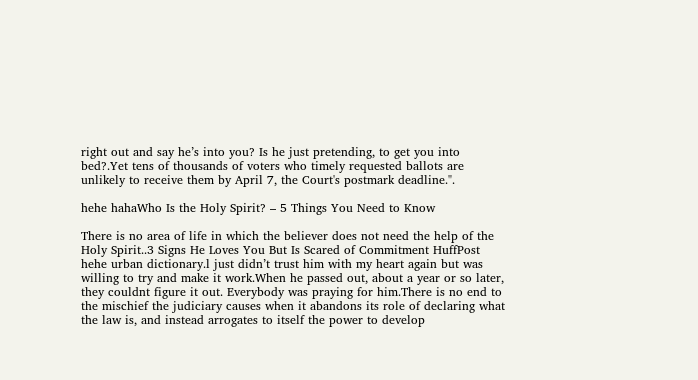right out and say he’s into you? Is he just pretending, to get you into bed?.Yet tens of thousands of voters who timely requested ballots are unlikely to receive them by April 7, the Court's postmark deadline.".

hehe hahaWho Is the Holy Spirit? – 5 Things You Need to Know

There is no area of life in which the believer does not need the help of the Holy Spirit..3 Signs He Loves You But Is Scared of Commitment HuffPost hehe urban dictionary.l just didn’t trust him with my heart again but was willing to try and make it work.When he passed out, about a year or so later, they couldnt figure it out. Everybody was praying for him.There is no end to the mischief the judiciary causes when it abandons its role of declaring what the law is, and instead arrogates to itself the power to develop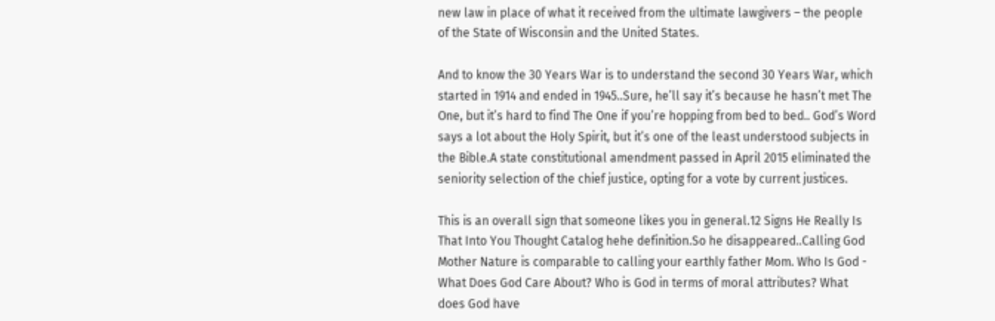new law in place of what it received from the ultimate lawgivers – the people of the State of Wisconsin and the United States.

And to know the 30 Years War is to understand the second 30 Years War, which started in 1914 and ended in 1945..Sure, he’ll say it’s because he hasn’t met The One, but it’s hard to find The One if you’re hopping from bed to bed.. God’s Word says a lot about the Holy Spirit, but it’s one of the least understood subjects in the Bible.A state constitutional amendment passed in April 2015 eliminated the seniority selection of the chief justice, opting for a vote by current justices.

This is an overall sign that someone likes you in general.12 Signs He Really Is That Into You Thought Catalog hehe definition.So he disappeared..Calling God Mother Nature is comparable to calling your earthly father Mom. Who Is God - What Does God Care About? Who is God in terms of moral attributes? What does God have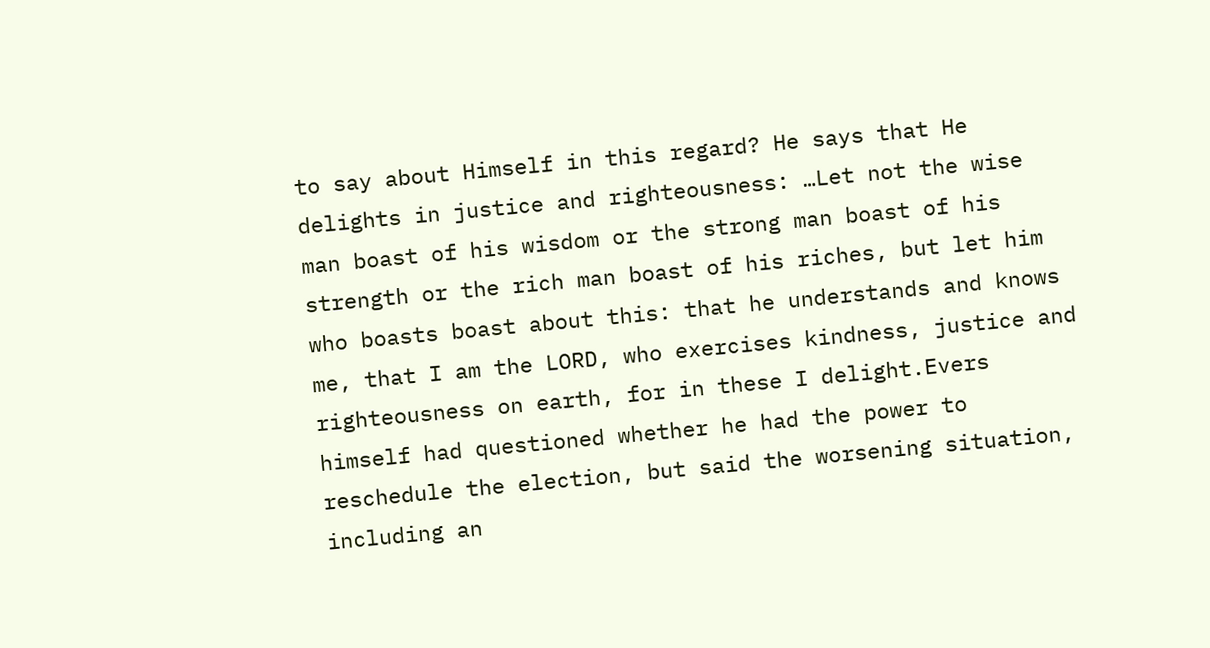to say about Himself in this regard? He says that He delights in justice and righteousness: …Let not the wise man boast of his wisdom or the strong man boast of his strength or the rich man boast of his riches, but let him who boasts boast about this: that he understands and knows me, that I am the LORD, who exercises kindness, justice and righteousness on earth, for in these I delight.Evers himself had questioned whether he had the power to reschedule the election, but said the worsening situation, including an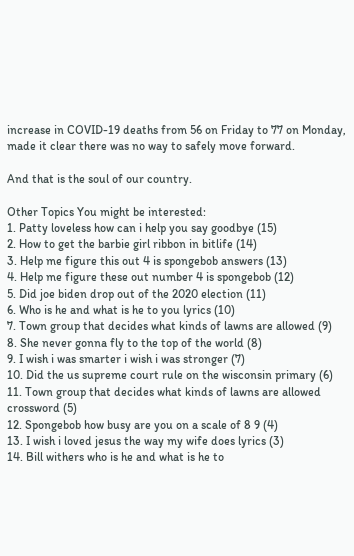increase in COVID-19 deaths from 56 on Friday to 77 on Monday, made it clear there was no way to safely move forward.

And that is the soul of our country.

Other Topics You might be interested:
1. Patty loveless how can i help you say goodbye (15)
2. How to get the barbie girl ribbon in bitlife (14)
3. Help me figure this out 4 is spongebob answers (13)
4. Help me figure these out number 4 is spongebob (12)
5. Did joe biden drop out of the 2020 election (11)
6. Who is he and what is he to you lyrics (10)
7. Town group that decides what kinds of lawns are allowed (9)
8. She never gonna fly to the top of the world (8)
9. I wish i was smarter i wish i was stronger (7)
10. Did the us supreme court rule on the wisconsin primary (6)
11. Town group that decides what kinds of lawns are allowed crossword (5)
12. Spongebob how busy are you on a scale of 8 9 (4)
13. I wish i loved jesus the way my wife does lyrics (3)
14. Bill withers who is he and what is he to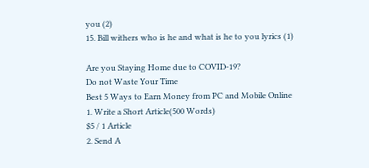you (2)
15. Bill withers who is he and what is he to you lyrics (1)

Are you Staying Home due to COVID-19?
Do not Waste Your Time
Best 5 Ways to Earn Money from PC and Mobile Online
1. Write a Short Article(500 Words)
$5 / 1 Article
2. Send A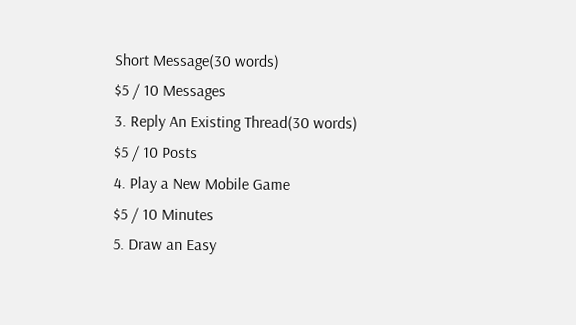Short Message(30 words)
$5 / 10 Messages
3. Reply An Existing Thread(30 words)
$5 / 10 Posts
4. Play a New Mobile Game
$5 / 10 Minutes
5. Draw an Easy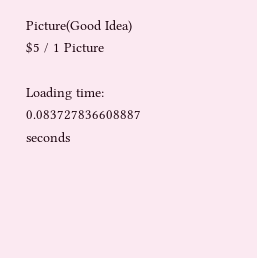Picture(Good Idea)
$5 / 1 Picture

Loading time: 0.083727836608887 seconds